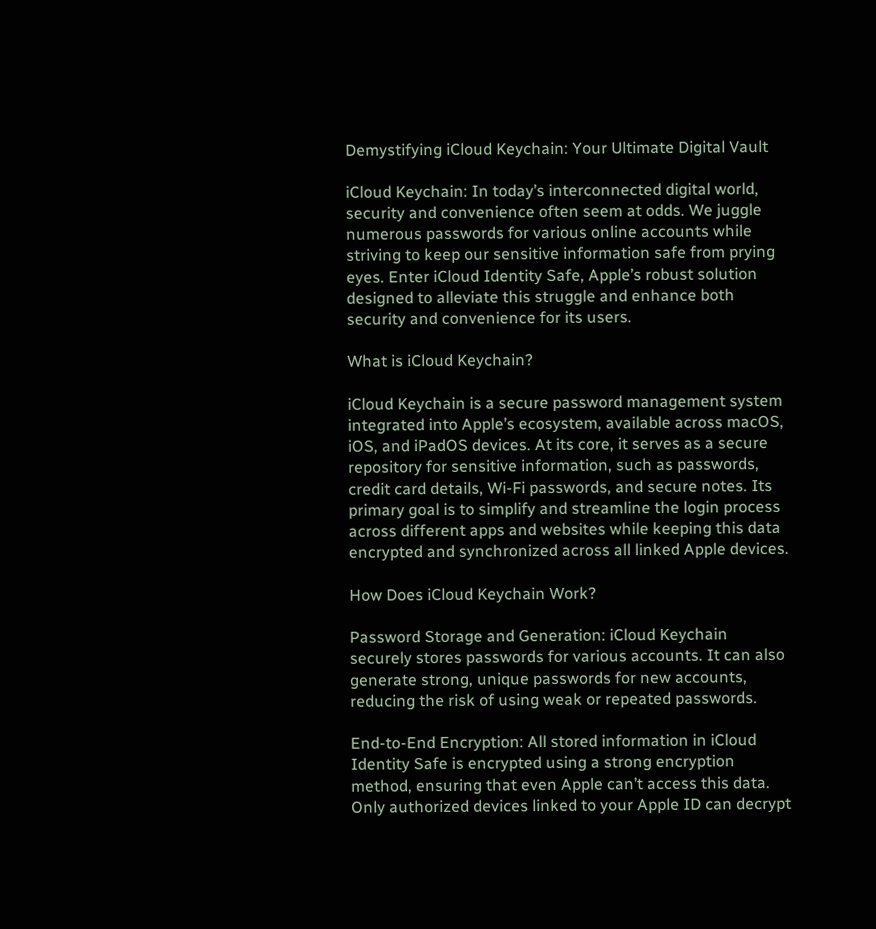Demystifying iCloud Keychain: Your Ultimate Digital Vault

iCloud Keychain: In today’s interconnected digital world, security and convenience often seem at odds. We juggle numerous passwords for various online accounts while striving to keep our sensitive information safe from prying eyes. Enter iCloud Identity Safe, Apple’s robust solution designed to alleviate this struggle and enhance both security and convenience for its users.

What is iCloud Keychain?

iCloud Keychain is a secure password management system integrated into Apple’s ecosystem, available across macOS, iOS, and iPadOS devices. At its core, it serves as a secure repository for sensitive information, such as passwords, credit card details, Wi-Fi passwords, and secure notes. Its primary goal is to simplify and streamline the login process across different apps and websites while keeping this data encrypted and synchronized across all linked Apple devices.

How Does iCloud Keychain Work?

Password Storage and Generation: iCloud Keychain securely stores passwords for various accounts. It can also generate strong, unique passwords for new accounts, reducing the risk of using weak or repeated passwords.

End-to-End Encryption: All stored information in iCloud Identity Safe is encrypted using a strong encryption method, ensuring that even Apple can’t access this data. Only authorized devices linked to your Apple ID can decrypt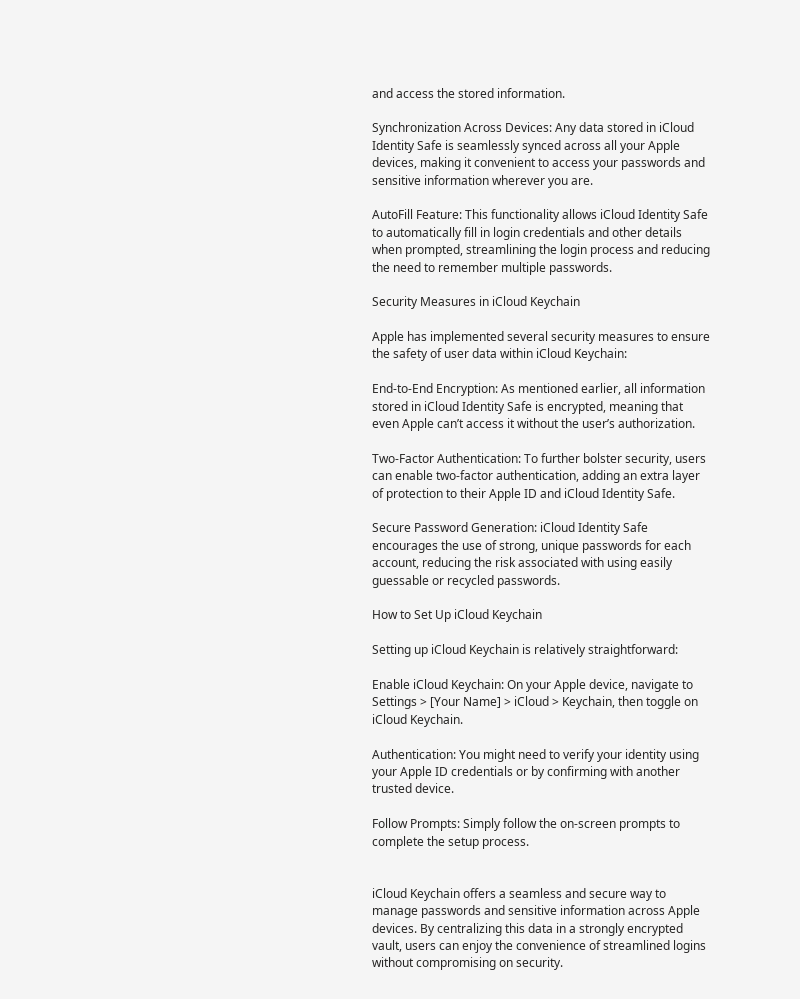and access the stored information.

Synchronization Across Devices: Any data stored in iCloud Identity Safe is seamlessly synced across all your Apple devices, making it convenient to access your passwords and sensitive information wherever you are.

AutoFill Feature: This functionality allows iCloud Identity Safe to automatically fill in login credentials and other details when prompted, streamlining the login process and reducing the need to remember multiple passwords.

Security Measures in iCloud Keychain

Apple has implemented several security measures to ensure the safety of user data within iCloud Keychain:

End-to-End Encryption: As mentioned earlier, all information stored in iCloud Identity Safe is encrypted, meaning that even Apple can’t access it without the user’s authorization.

Two-Factor Authentication: To further bolster security, users can enable two-factor authentication, adding an extra layer of protection to their Apple ID and iCloud Identity Safe.

Secure Password Generation: iCloud Identity Safe encourages the use of strong, unique passwords for each account, reducing the risk associated with using easily guessable or recycled passwords.

How to Set Up iCloud Keychain

Setting up iCloud Keychain is relatively straightforward:

Enable iCloud Keychain: On your Apple device, navigate to Settings > [Your Name] > iCloud > Keychain, then toggle on iCloud Keychain.

Authentication: You might need to verify your identity using your Apple ID credentials or by confirming with another trusted device.

Follow Prompts: Simply follow the on-screen prompts to complete the setup process.


iCloud Keychain offers a seamless and secure way to manage passwords and sensitive information across Apple devices. By centralizing this data in a strongly encrypted vault, users can enjoy the convenience of streamlined logins without compromising on security.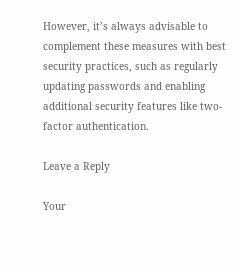However, it’s always advisable to complement these measures with best security practices, such as regularly updating passwords and enabling additional security features like two-factor authentication.

Leave a Reply

Your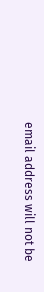email address will not be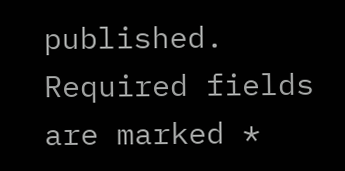published. Required fields are marked *